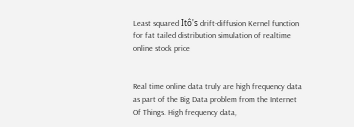Least squared Itô's drift-diffusion Kernel function for fat tailed distribution simulation of realtime online stock price


Real time online data truly are high frequency data as part of the Big Data problem from the Internet Of Things. High frequency data,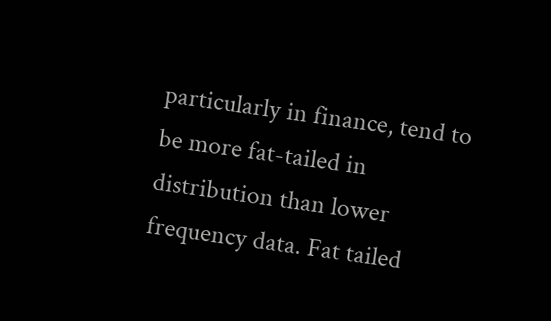particularly in finance, tend to be more fat-tailed in distribution than lower frequency data. Fat tailed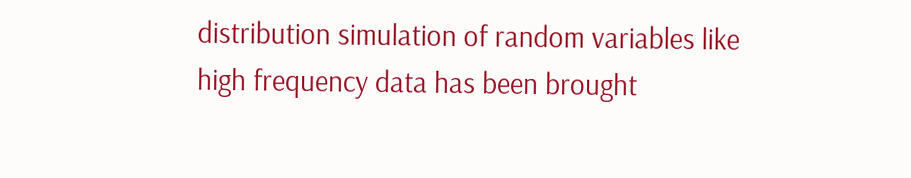distribution simulation of random variables like high frequency data has been brought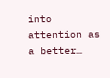into attention as a better…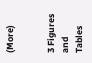(More)


3 Figures and Tables